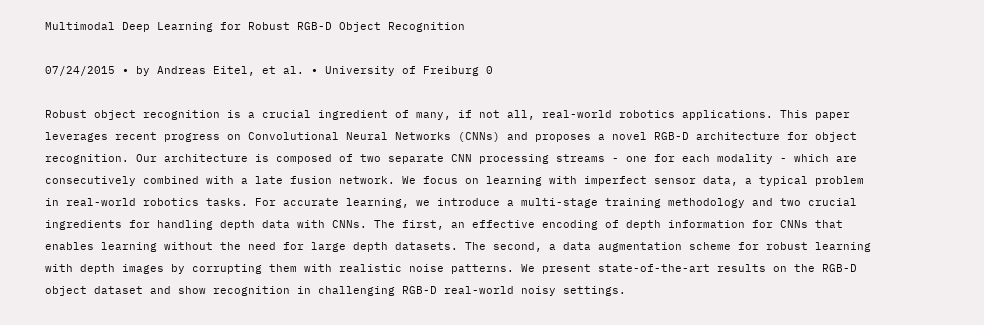Multimodal Deep Learning for Robust RGB-D Object Recognition

07/24/2015 ∙ by Andreas Eitel, et al. ∙ University of Freiburg 0

Robust object recognition is a crucial ingredient of many, if not all, real-world robotics applications. This paper leverages recent progress on Convolutional Neural Networks (CNNs) and proposes a novel RGB-D architecture for object recognition. Our architecture is composed of two separate CNN processing streams - one for each modality - which are consecutively combined with a late fusion network. We focus on learning with imperfect sensor data, a typical problem in real-world robotics tasks. For accurate learning, we introduce a multi-stage training methodology and two crucial ingredients for handling depth data with CNNs. The first, an effective encoding of depth information for CNNs that enables learning without the need for large depth datasets. The second, a data augmentation scheme for robust learning with depth images by corrupting them with realistic noise patterns. We present state-of-the-art results on the RGB-D object dataset and show recognition in challenging RGB-D real-world noisy settings.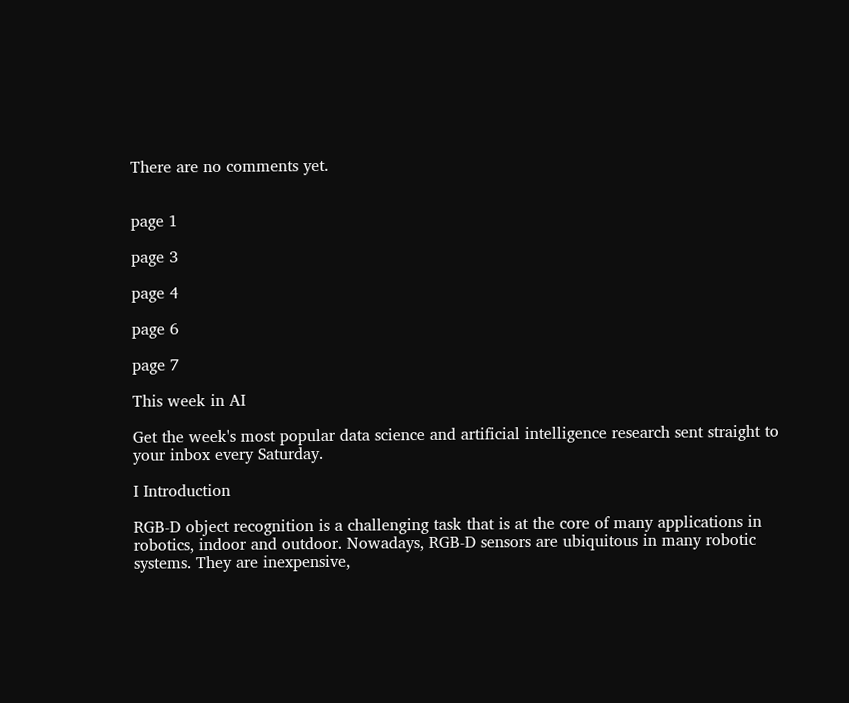There are no comments yet.


page 1

page 3

page 4

page 6

page 7

This week in AI

Get the week's most popular data science and artificial intelligence research sent straight to your inbox every Saturday.

I Introduction

RGB-D object recognition is a challenging task that is at the core of many applications in robotics, indoor and outdoor. Nowadays, RGB-D sensors are ubiquitous in many robotic systems. They are inexpensive,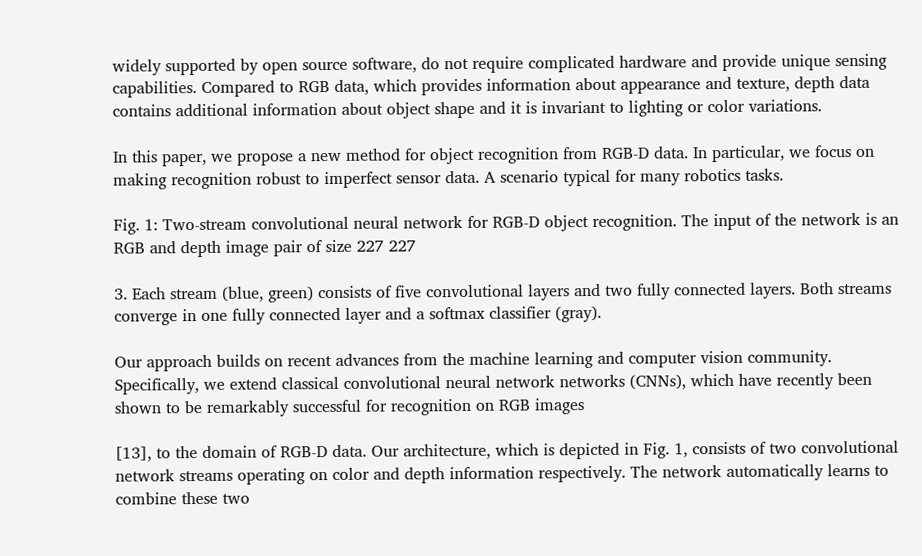widely supported by open source software, do not require complicated hardware and provide unique sensing capabilities. Compared to RGB data, which provides information about appearance and texture, depth data contains additional information about object shape and it is invariant to lighting or color variations.

In this paper, we propose a new method for object recognition from RGB-D data. In particular, we focus on making recognition robust to imperfect sensor data. A scenario typical for many robotics tasks.

Fig. 1: Two-stream convolutional neural network for RGB-D object recognition. The input of the network is an RGB and depth image pair of size 227 227

3. Each stream (blue, green) consists of five convolutional layers and two fully connected layers. Both streams converge in one fully connected layer and a softmax classifier (gray).

Our approach builds on recent advances from the machine learning and computer vision community. Specifically, we extend classical convolutional neural network networks (CNNs), which have recently been shown to be remarkably successful for recognition on RGB images

[13], to the domain of RGB-D data. Our architecture, which is depicted in Fig. 1, consists of two convolutional network streams operating on color and depth information respectively. The network automatically learns to combine these two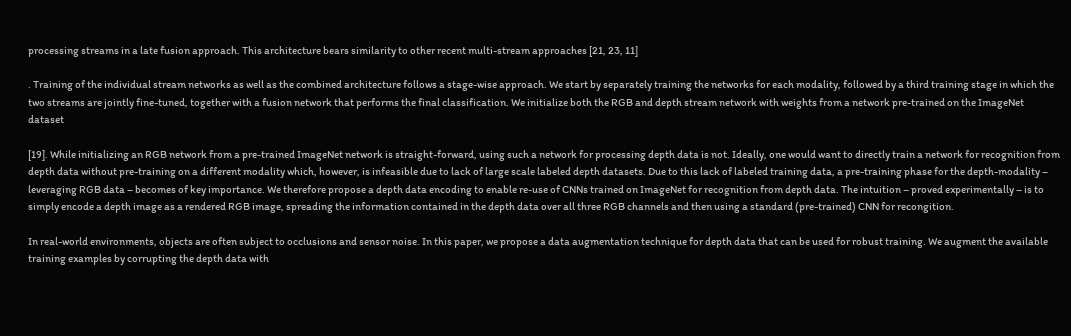processing streams in a late fusion approach. This architecture bears similarity to other recent multi-stream approaches [21, 23, 11]

. Training of the individual stream networks as well as the combined architecture follows a stage-wise approach. We start by separately training the networks for each modality, followed by a third training stage in which the two streams are jointly fine-tuned, together with a fusion network that performs the final classification. We initialize both the RGB and depth stream network with weights from a network pre-trained on the ImageNet dataset

[19]. While initializing an RGB network from a pre-trained ImageNet network is straight-forward, using such a network for processing depth data is not. Ideally, one would want to directly train a network for recognition from depth data without pre-training on a different modality which, however, is infeasible due to lack of large scale labeled depth datasets. Due to this lack of labeled training data, a pre-training phase for the depth-modality – leveraging RGB data – becomes of key importance. We therefore propose a depth data encoding to enable re-use of CNNs trained on ImageNet for recognition from depth data. The intuition – proved experimentally – is to simply encode a depth image as a rendered RGB image, spreading the information contained in the depth data over all three RGB channels and then using a standard (pre-trained) CNN for recongition.

In real-world environments, objects are often subject to occlusions and sensor noise. In this paper, we propose a data augmentation technique for depth data that can be used for robust training. We augment the available training examples by corrupting the depth data with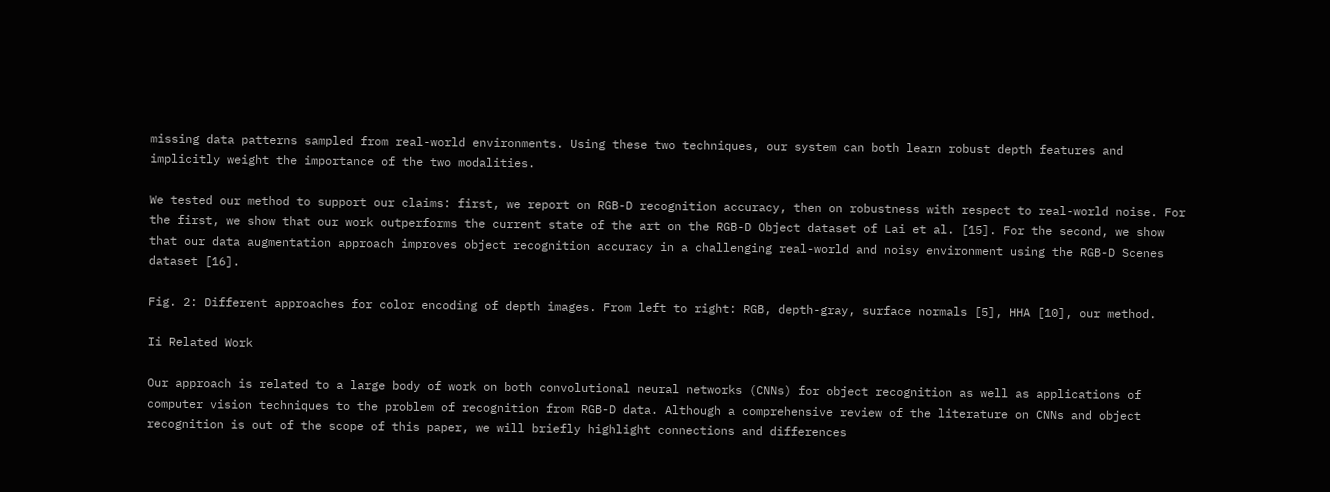missing data patterns sampled from real-world environments. Using these two techniques, our system can both learn robust depth features and implicitly weight the importance of the two modalities.

We tested our method to support our claims: first, we report on RGB-D recognition accuracy, then on robustness with respect to real-world noise. For the first, we show that our work outperforms the current state of the art on the RGB-D Object dataset of Lai et al. [15]. For the second, we show that our data augmentation approach improves object recognition accuracy in a challenging real-world and noisy environment using the RGB-D Scenes dataset [16].

Fig. 2: Different approaches for color encoding of depth images. From left to right: RGB, depth-gray, surface normals [5], HHA [10], our method.

Ii Related Work

Our approach is related to a large body of work on both convolutional neural networks (CNNs) for object recognition as well as applications of computer vision techniques to the problem of recognition from RGB-D data. Although a comprehensive review of the literature on CNNs and object recognition is out of the scope of this paper, we will briefly highlight connections and differences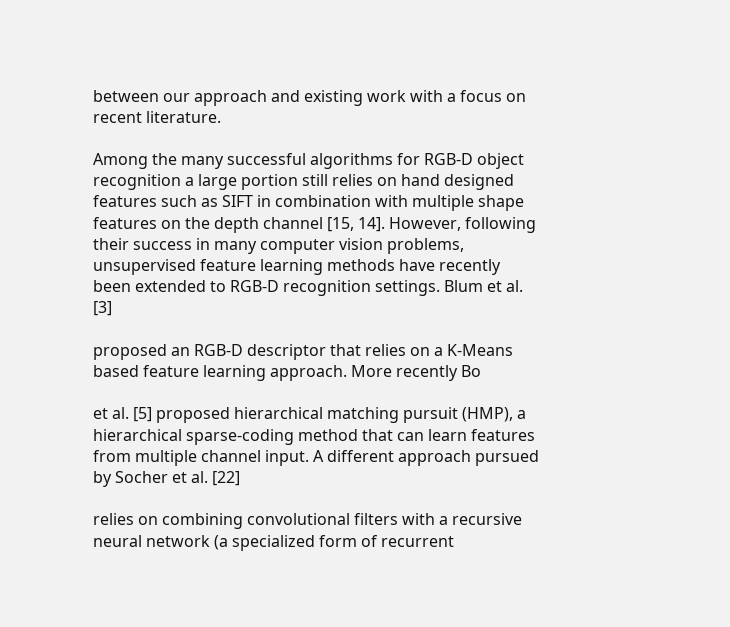between our approach and existing work with a focus on recent literature.

Among the many successful algorithms for RGB-D object recognition a large portion still relies on hand designed features such as SIFT in combination with multiple shape features on the depth channel [15, 14]. However, following their success in many computer vision problems, unsupervised feature learning methods have recently been extended to RGB-D recognition settings. Blum et al. [3]

proposed an RGB-D descriptor that relies on a K-Means based feature learning approach. More recently Bo

et al. [5] proposed hierarchical matching pursuit (HMP), a hierarchical sparse-coding method that can learn features from multiple channel input. A different approach pursued by Socher et al. [22]

relies on combining convolutional filters with a recursive neural network (a specialized form of recurrent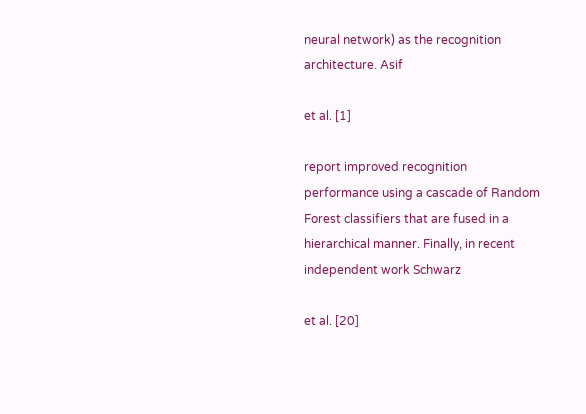neural network) as the recognition architecture. Asif

et al. [1]

report improved recognition performance using a cascade of Random Forest classifiers that are fused in a hierarchical manner. Finally, in recent independent work Schwarz

et al. [20]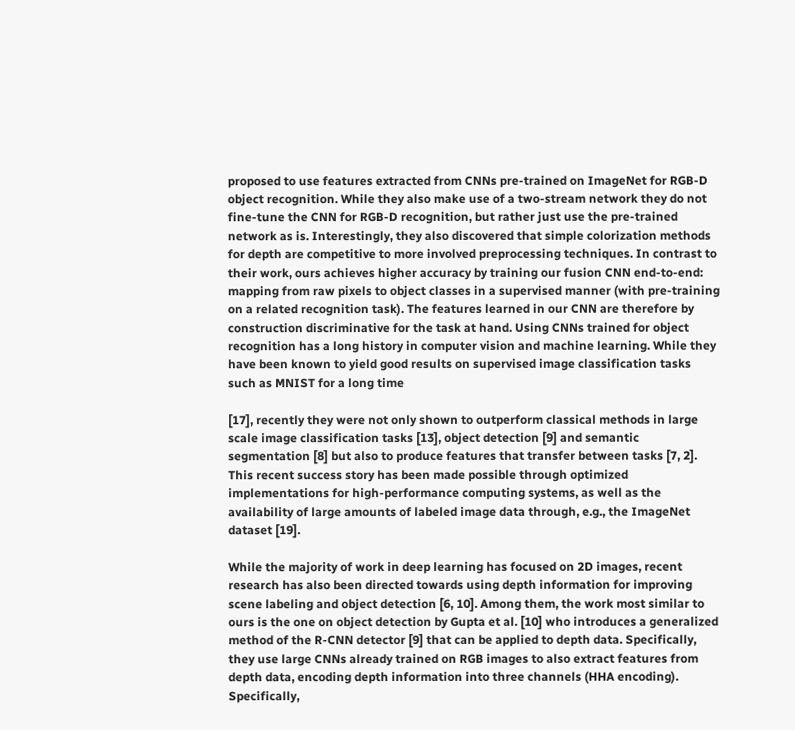proposed to use features extracted from CNNs pre-trained on ImageNet for RGB-D object recognition. While they also make use of a two-stream network they do not fine-tune the CNN for RGB-D recognition, but rather just use the pre-trained network as is. Interestingly, they also discovered that simple colorization methods for depth are competitive to more involved preprocessing techniques. In contrast to their work, ours achieves higher accuracy by training our fusion CNN end-to-end: mapping from raw pixels to object classes in a supervised manner (with pre-training on a related recognition task). The features learned in our CNN are therefore by construction discriminative for the task at hand. Using CNNs trained for object recognition has a long history in computer vision and machine learning. While they have been known to yield good results on supervised image classification tasks such as MNIST for a long time

[17], recently they were not only shown to outperform classical methods in large scale image classification tasks [13], object detection [9] and semantic segmentation [8] but also to produce features that transfer between tasks [7, 2]. This recent success story has been made possible through optimized implementations for high-performance computing systems, as well as the availability of large amounts of labeled image data through, e.g., the ImageNet dataset [19].

While the majority of work in deep learning has focused on 2D images, recent research has also been directed towards using depth information for improving scene labeling and object detection [6, 10]. Among them, the work most similar to ours is the one on object detection by Gupta et al. [10] who introduces a generalized method of the R-CNN detector [9] that can be applied to depth data. Specifically, they use large CNNs already trained on RGB images to also extract features from depth data, encoding depth information into three channels (HHA encoding). Specifically,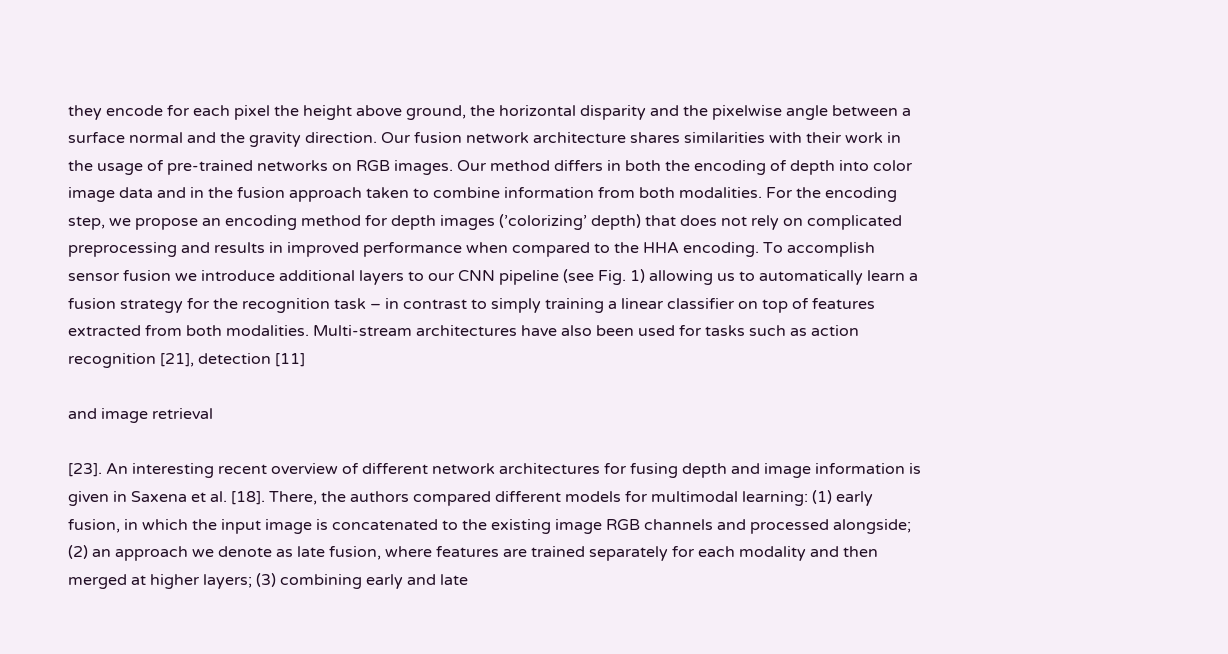they encode for each pixel the height above ground, the horizontal disparity and the pixelwise angle between a surface normal and the gravity direction. Our fusion network architecture shares similarities with their work in the usage of pre-trained networks on RGB images. Our method differs in both the encoding of depth into color image data and in the fusion approach taken to combine information from both modalities. For the encoding step, we propose an encoding method for depth images (’colorizing’ depth) that does not rely on complicated preprocessing and results in improved performance when compared to the HHA encoding. To accomplish sensor fusion we introduce additional layers to our CNN pipeline (see Fig. 1) allowing us to automatically learn a fusion strategy for the recognition task – in contrast to simply training a linear classifier on top of features extracted from both modalities. Multi-stream architectures have also been used for tasks such as action recognition [21], detection [11]

and image retrieval

[23]. An interesting recent overview of different network architectures for fusing depth and image information is given in Saxena et al. [18]. There, the authors compared different models for multimodal learning: (1) early fusion, in which the input image is concatenated to the existing image RGB channels and processed alongside; (2) an approach we denote as late fusion, where features are trained separately for each modality and then merged at higher layers; (3) combining early and late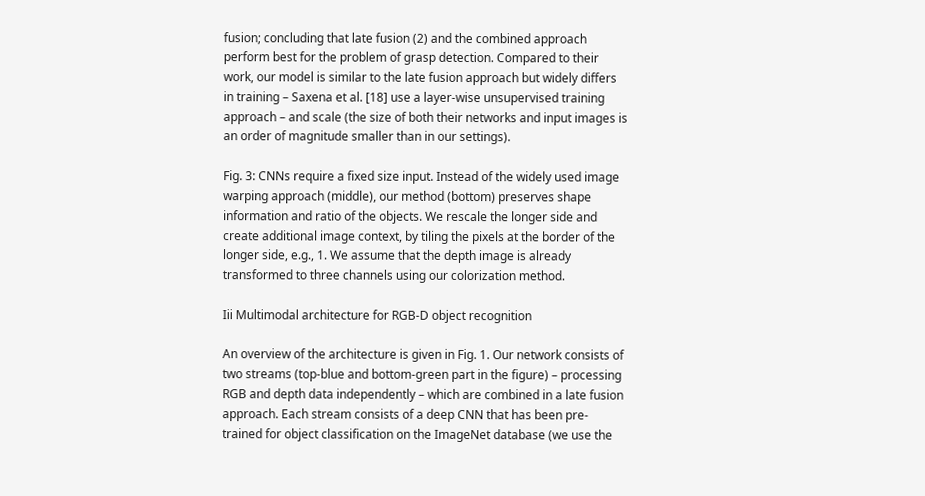fusion; concluding that late fusion (2) and the combined approach perform best for the problem of grasp detection. Compared to their work, our model is similar to the late fusion approach but widely differs in training – Saxena et al. [18] use a layer-wise unsupervised training approach – and scale (the size of both their networks and input images is an order of magnitude smaller than in our settings).

Fig. 3: CNNs require a fixed size input. Instead of the widely used image warping approach (middle), our method (bottom) preserves shape information and ratio of the objects. We rescale the longer side and create additional image context, by tiling the pixels at the border of the longer side, e.g., 1. We assume that the depth image is already transformed to three channels using our colorization method.

Iii Multimodal architecture for RGB-D object recognition

An overview of the architecture is given in Fig. 1. Our network consists of two streams (top-blue and bottom-green part in the figure) – processing RGB and depth data independently – which are combined in a late fusion approach. Each stream consists of a deep CNN that has been pre-trained for object classification on the ImageNet database (we use the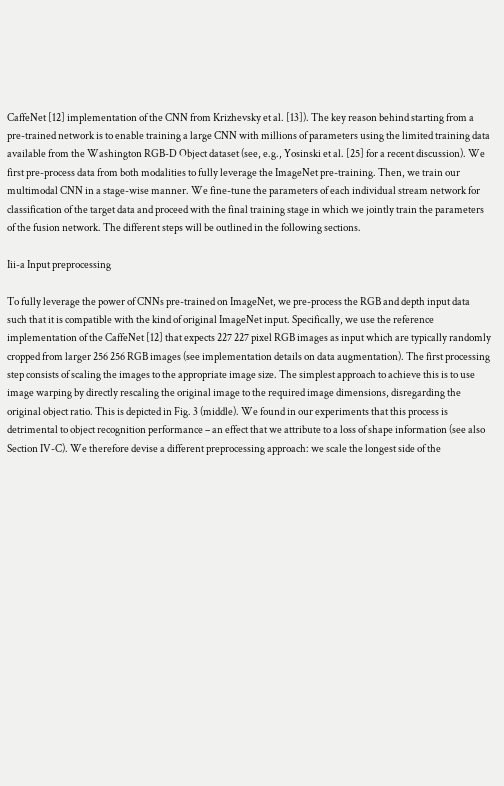CaffeNet [12] implementation of the CNN from Krizhevsky et al. [13]). The key reason behind starting from a pre-trained network is to enable training a large CNN with millions of parameters using the limited training data available from the Washington RGB-D Object dataset (see, e.g., Yosinski et al. [25] for a recent discussion). We first pre-process data from both modalities to fully leverage the ImageNet pre-training. Then, we train our multimodal CNN in a stage-wise manner. We fine-tune the parameters of each individual stream network for classification of the target data and proceed with the final training stage in which we jointly train the parameters of the fusion network. The different steps will be outlined in the following sections.

Iii-a Input preprocessing

To fully leverage the power of CNNs pre-trained on ImageNet, we pre-process the RGB and depth input data such that it is compatible with the kind of original ImageNet input. Specifically, we use the reference implementation of the CaffeNet [12] that expects 227 227 pixel RGB images as input which are typically randomly cropped from larger 256 256 RGB images (see implementation details on data augmentation). The first processing step consists of scaling the images to the appropriate image size. The simplest approach to achieve this is to use image warping by directly rescaling the original image to the required image dimensions, disregarding the original object ratio. This is depicted in Fig. 3 (middle). We found in our experiments that this process is detrimental to object recognition performance – an effect that we attribute to a loss of shape information (see also Section IV-C). We therefore devise a different preprocessing approach: we scale the longest side of the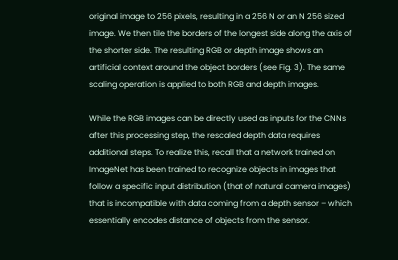original image to 256 pixels, resulting in a 256 N or an N 256 sized image. We then tile the borders of the longest side along the axis of the shorter side. The resulting RGB or depth image shows an artificial context around the object borders (see Fig. 3). The same scaling operation is applied to both RGB and depth images.

While the RGB images can be directly used as inputs for the CNNs after this processing step, the rescaled depth data requires additional steps. To realize this, recall that a network trained on ImageNet has been trained to recognize objects in images that follow a specific input distribution (that of natural camera images) that is incompatible with data coming from a depth sensor – which essentially encodes distance of objects from the sensor.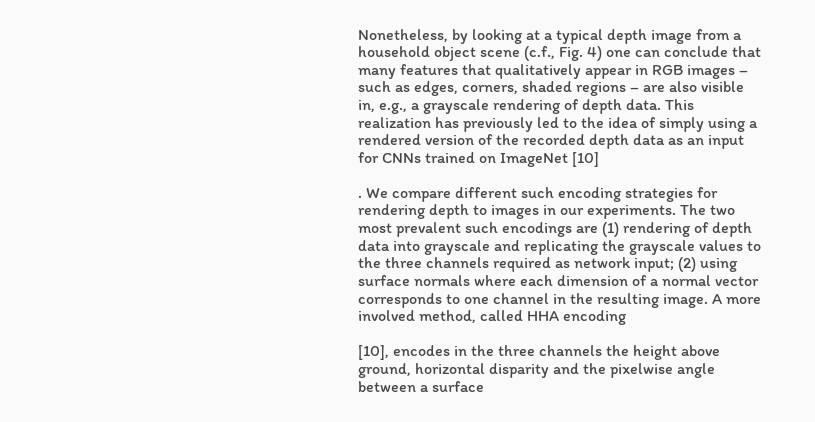Nonetheless, by looking at a typical depth image from a household object scene (c.f., Fig. 4) one can conclude that many features that qualitatively appear in RGB images – such as edges, corners, shaded regions – are also visible in, e.g., a grayscale rendering of depth data. This realization has previously led to the idea of simply using a rendered version of the recorded depth data as an input for CNNs trained on ImageNet [10]

. We compare different such encoding strategies for rendering depth to images in our experiments. The two most prevalent such encodings are (1) rendering of depth data into grayscale and replicating the grayscale values to the three channels required as network input; (2) using surface normals where each dimension of a normal vector corresponds to one channel in the resulting image. A more involved method, called HHA encoding

[10], encodes in the three channels the height above ground, horizontal disparity and the pixelwise angle between a surface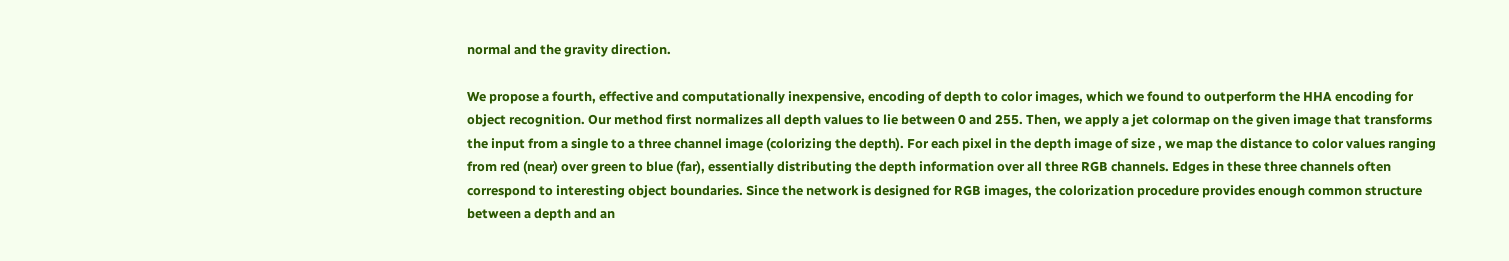normal and the gravity direction.

We propose a fourth, effective and computationally inexpensive, encoding of depth to color images, which we found to outperform the HHA encoding for object recognition. Our method first normalizes all depth values to lie between 0 and 255. Then, we apply a jet colormap on the given image that transforms the input from a single to a three channel image (colorizing the depth). For each pixel in the depth image of size , we map the distance to color values ranging from red (near) over green to blue (far), essentially distributing the depth information over all three RGB channels. Edges in these three channels often correspond to interesting object boundaries. Since the network is designed for RGB images, the colorization procedure provides enough common structure between a depth and an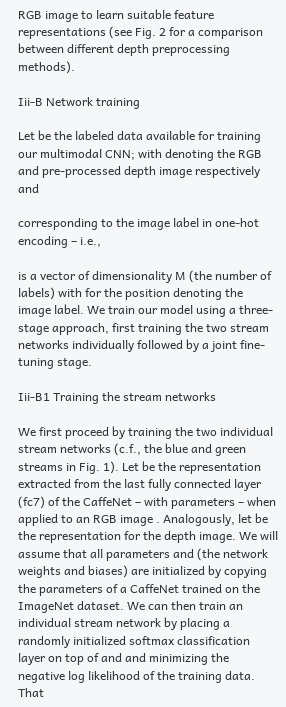RGB image to learn suitable feature representations (see Fig. 2 for a comparison between different depth preprocessing methods).

Iii-B Network training

Let be the labeled data available for training our multimodal CNN; with denoting the RGB and pre-processed depth image respectively and

corresponding to the image label in one-hot encoding – i.e.,

is a vector of dimensionality M (the number of labels) with for the position denoting the image label. We train our model using a three-stage approach, first training the two stream networks individually followed by a joint fine-tuning stage.

Iii-B1 Training the stream networks

We first proceed by training the two individual stream networks (c.f., the blue and green streams in Fig. 1). Let be the representation extracted from the last fully connected layer (fc7) of the CaffeNet – with parameters – when applied to an RGB image . Analogously, let be the representation for the depth image. We will assume that all parameters and (the network weights and biases) are initialized by copying the parameters of a CaffeNet trained on the ImageNet dataset. We can then train an individual stream network by placing a randomly initialized softmax classification layer on top of and and minimizing the negative log likelihood of the training data. That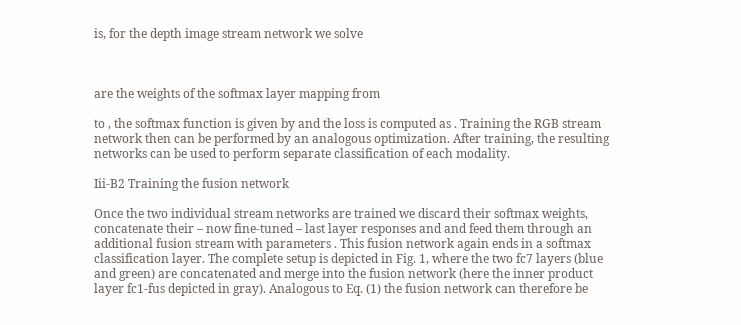is, for the depth image stream network we solve



are the weights of the softmax layer mapping from

to , the softmax function is given by and the loss is computed as . Training the RGB stream network then can be performed by an analogous optimization. After training, the resulting networks can be used to perform separate classification of each modality.

Iii-B2 Training the fusion network

Once the two individual stream networks are trained we discard their softmax weights, concatenate their – now fine-tuned – last layer responses and and feed them through an additional fusion stream with parameters . This fusion network again ends in a softmax classification layer. The complete setup is depicted in Fig. 1, where the two fc7 layers (blue and green) are concatenated and merge into the fusion network (here the inner product layer fc1-fus depicted in gray). Analogous to Eq. (1) the fusion network can therefore be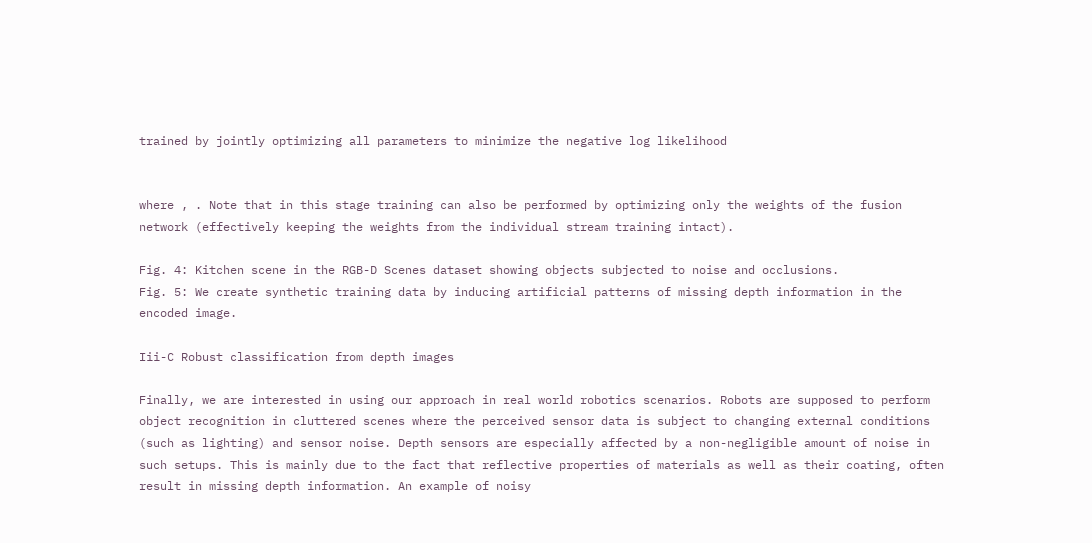trained by jointly optimizing all parameters to minimize the negative log likelihood


where , . Note that in this stage training can also be performed by optimizing only the weights of the fusion network (effectively keeping the weights from the individual stream training intact).

Fig. 4: Kitchen scene in the RGB-D Scenes dataset showing objects subjected to noise and occlusions.
Fig. 5: We create synthetic training data by inducing artificial patterns of missing depth information in the encoded image.

Iii-C Robust classification from depth images

Finally, we are interested in using our approach in real world robotics scenarios. Robots are supposed to perform object recognition in cluttered scenes where the perceived sensor data is subject to changing external conditions (such as lighting) and sensor noise. Depth sensors are especially affected by a non-negligible amount of noise in such setups. This is mainly due to the fact that reflective properties of materials as well as their coating, often result in missing depth information. An example of noisy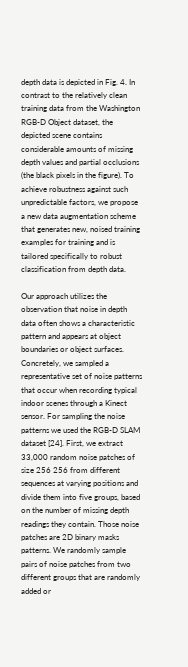depth data is depicted in Fig. 4. In contrast to the relatively clean training data from the Washington RGB-D Object dataset, the depicted scene contains considerable amounts of missing depth values and partial occlusions (the black pixels in the figure). To achieve robustness against such unpredictable factors, we propose a new data augmentation scheme that generates new, noised training examples for training and is tailored specifically to robust classification from depth data.

Our approach utilizes the observation that noise in depth data often shows a characteristic pattern and appears at object boundaries or object surfaces. Concretely, we sampled a representative set of noise patterns that occur when recording typical indoor scenes through a Kinect sensor. For sampling the noise patterns we used the RGB-D SLAM dataset [24]. First, we extract 33,000 random noise patches of size 256 256 from different sequences at varying positions and divide them into five groups, based on the number of missing depth readings they contain. Those noise patches are 2D binary masks patterns. We randomly sample pairs of noise patches from two different groups that are randomly added or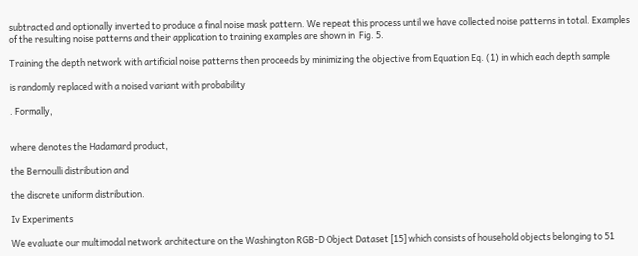subtracted and optionally inverted to produce a final noise mask pattern. We repeat this process until we have collected noise patterns in total. Examples of the resulting noise patterns and their application to training examples are shown in  Fig. 5.

Training the depth network with artificial noise patterns then proceeds by minimizing the objective from Equation Eq. (1) in which each depth sample

is randomly replaced with a noised variant with probability

. Formally,


where denotes the Hadamard product,

the Bernoulli distribution and

the discrete uniform distribution.

Iv Experiments

We evaluate our multimodal network architecture on the Washington RGB-D Object Dataset [15] which consists of household objects belonging to 51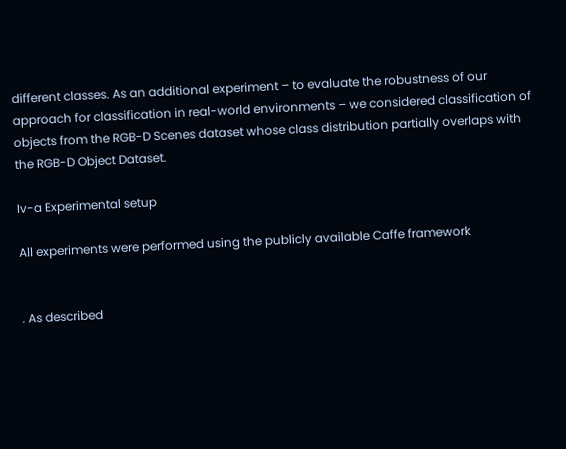different classes. As an additional experiment – to evaluate the robustness of our approach for classification in real-world environments – we considered classification of objects from the RGB-D Scenes dataset whose class distribution partially overlaps with the RGB-D Object Dataset.

Iv-a Experimental setup

All experiments were performed using the publicly available Caffe framework


. As described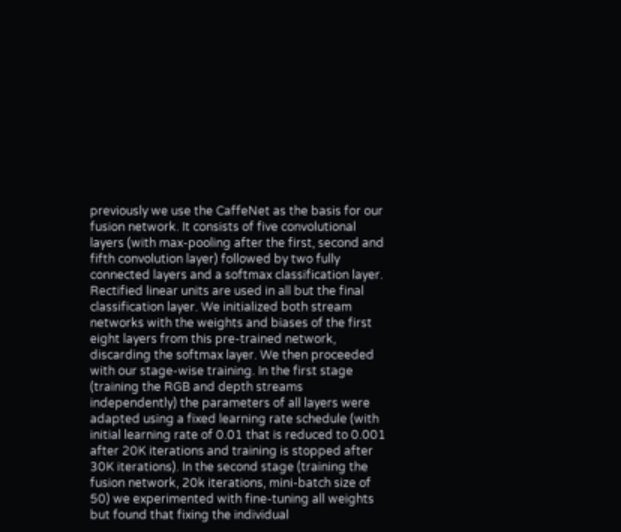previously we use the CaffeNet as the basis for our fusion network. It consists of five convolutional layers (with max-pooling after the first, second and fifth convolution layer) followed by two fully connected layers and a softmax classification layer. Rectified linear units are used in all but the final classification layer. We initialized both stream networks with the weights and biases of the first eight layers from this pre-trained network, discarding the softmax layer. We then proceeded with our stage-wise training. In the first stage (training the RGB and depth streams independently) the parameters of all layers were adapted using a fixed learning rate schedule (with initial learning rate of 0.01 that is reduced to 0.001 after 20K iterations and training is stopped after 30K iterations). In the second stage (training the fusion network, 20k iterations, mini-batch size of 50) we experimented with fine-tuning all weights but found that fixing the individual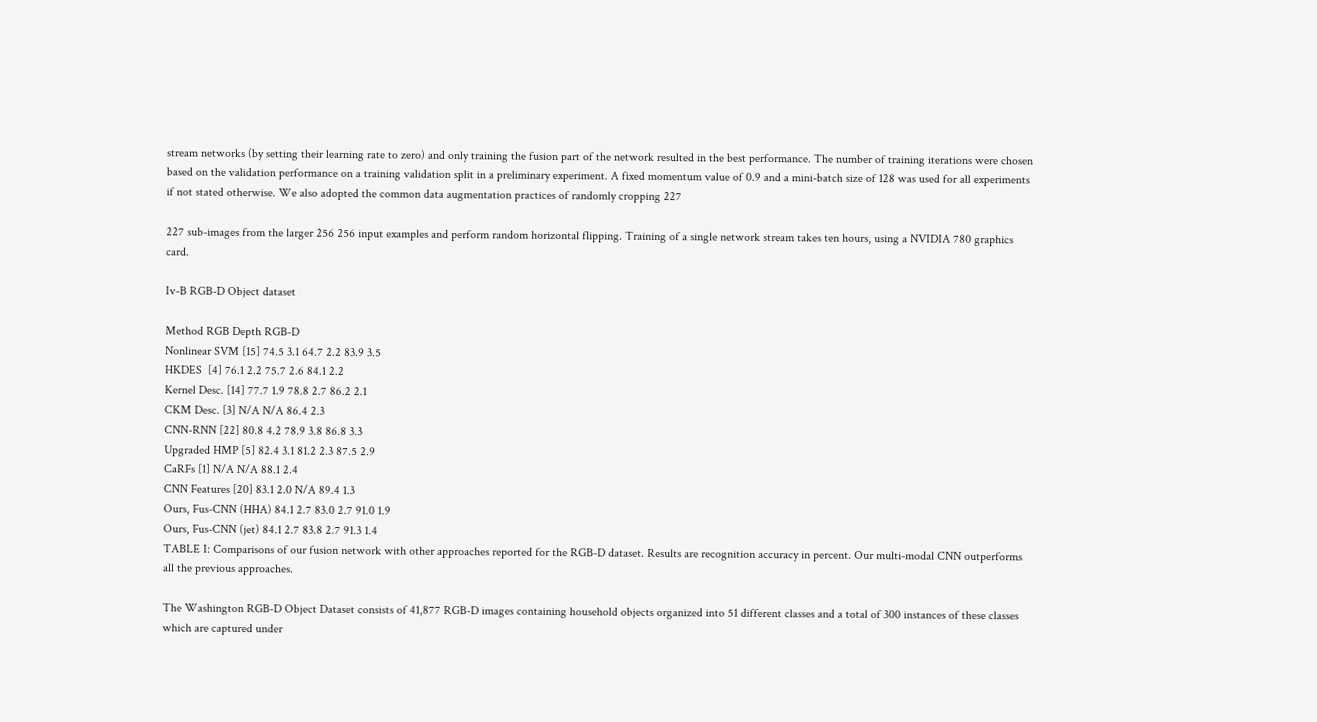stream networks (by setting their learning rate to zero) and only training the fusion part of the network resulted in the best performance. The number of training iterations were chosen based on the validation performance on a training validation split in a preliminary experiment. A fixed momentum value of 0.9 and a mini-batch size of 128 was used for all experiments if not stated otherwise. We also adopted the common data augmentation practices of randomly cropping 227

227 sub-images from the larger 256 256 input examples and perform random horizontal flipping. Training of a single network stream takes ten hours, using a NVIDIA 780 graphics card.

Iv-B RGB-D Object dataset

Method RGB Depth RGB-D
Nonlinear SVM [15] 74.5 3.1 64.7 2.2 83.9 3.5
HKDES  [4] 76.1 2.2 75.7 2.6 84.1 2.2
Kernel Desc. [14] 77.7 1.9 78.8 2.7 86.2 2.1
CKM Desc. [3] N/A N/A 86.4 2.3
CNN-RNN [22] 80.8 4.2 78.9 3.8 86.8 3.3
Upgraded HMP [5] 82.4 3.1 81.2 2.3 87.5 2.9
CaRFs [1] N/A N/A 88.1 2.4
CNN Features [20] 83.1 2.0 N/A 89.4 1.3
Ours, Fus-CNN (HHA) 84.1 2.7 83.0 2.7 91.0 1.9
Ours, Fus-CNN (jet) 84.1 2.7 83.8 2.7 91.3 1.4
TABLE I: Comparisons of our fusion network with other approaches reported for the RGB-D dataset. Results are recognition accuracy in percent. Our multi-modal CNN outperforms all the previous approaches.

The Washington RGB-D Object Dataset consists of 41,877 RGB-D images containing household objects organized into 51 different classes and a total of 300 instances of these classes which are captured under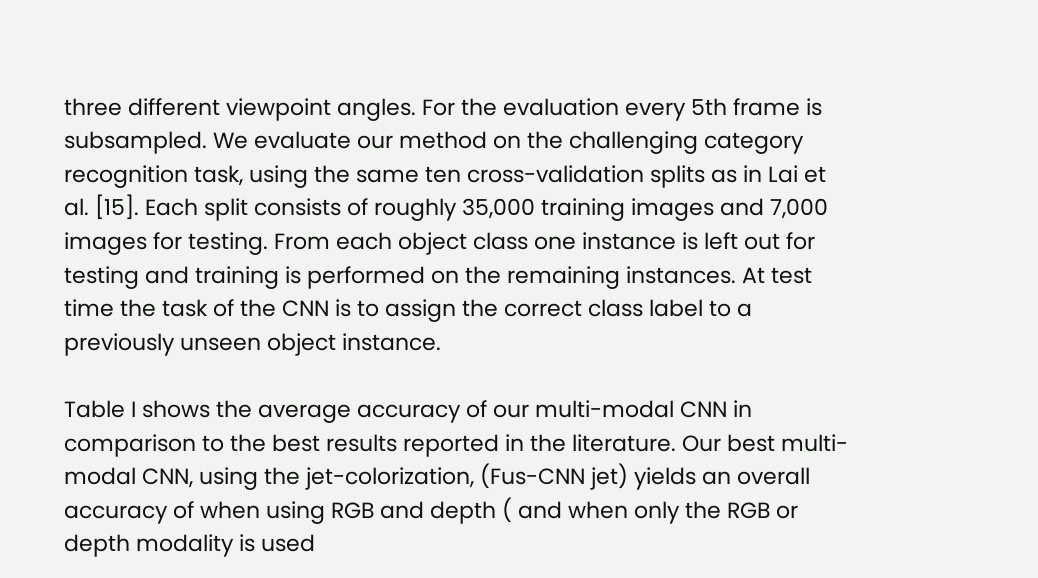three different viewpoint angles. For the evaluation every 5th frame is subsampled. We evaluate our method on the challenging category recognition task, using the same ten cross-validation splits as in Lai et al. [15]. Each split consists of roughly 35,000 training images and 7,000 images for testing. From each object class one instance is left out for testing and training is performed on the remaining instances. At test time the task of the CNN is to assign the correct class label to a previously unseen object instance.

Table I shows the average accuracy of our multi-modal CNN in comparison to the best results reported in the literature. Our best multi-modal CNN, using the jet-colorization, (Fus-CNN jet) yields an overall accuracy of when using RGB and depth ( and when only the RGB or depth modality is used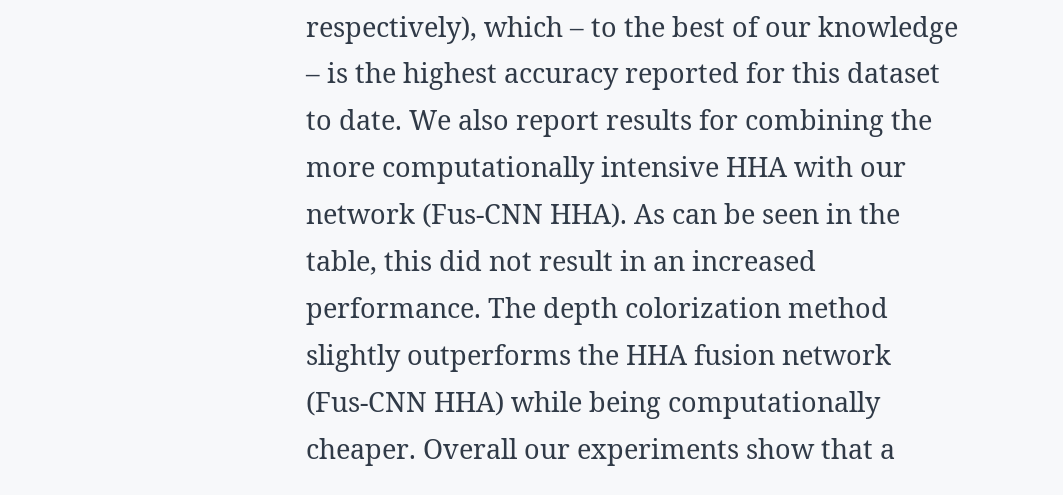respectively), which – to the best of our knowledge – is the highest accuracy reported for this dataset to date. We also report results for combining the more computationally intensive HHA with our network (Fus-CNN HHA). As can be seen in the table, this did not result in an increased performance. The depth colorization method slightly outperforms the HHA fusion network (Fus-CNN HHA) while being computationally cheaper. Overall our experiments show that a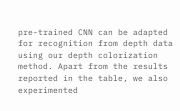pre-trained CNN can be adapted for recognition from depth data using our depth colorization method. Apart from the results reported in the table, we also experimented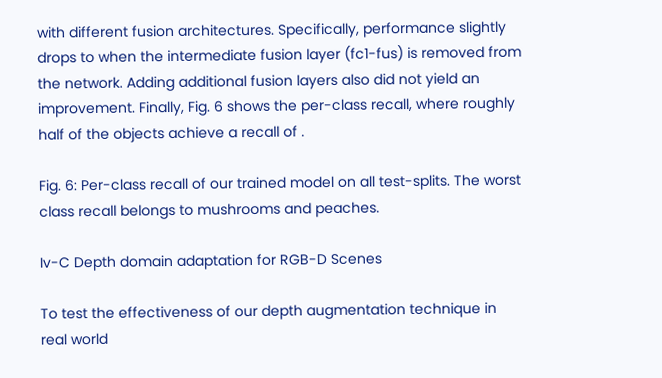with different fusion architectures. Specifically, performance slightly drops to when the intermediate fusion layer (fc1-fus) is removed from the network. Adding additional fusion layers also did not yield an improvement. Finally, Fig. 6 shows the per-class recall, where roughly half of the objects achieve a recall of .

Fig. 6: Per-class recall of our trained model on all test-splits. The worst class recall belongs to mushrooms and peaches.

Iv-C Depth domain adaptation for RGB-D Scenes

To test the effectiveness of our depth augmentation technique in real world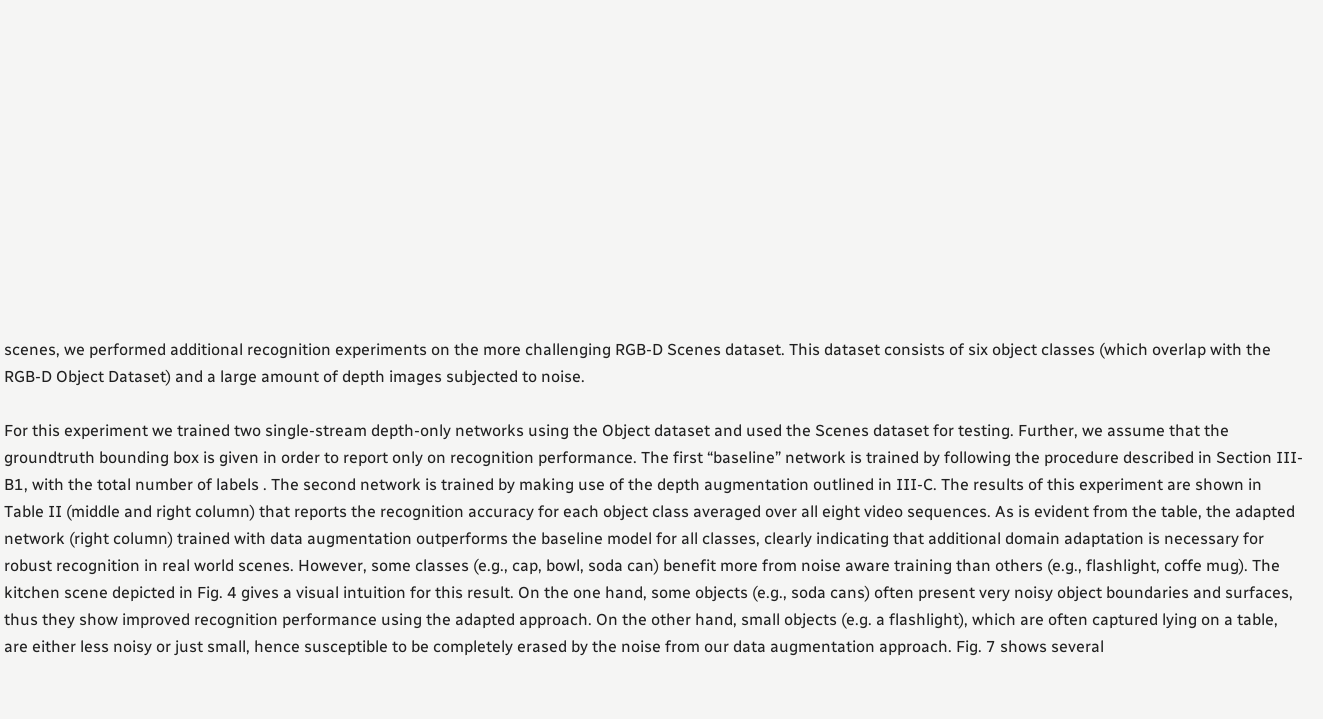scenes, we performed additional recognition experiments on the more challenging RGB-D Scenes dataset. This dataset consists of six object classes (which overlap with the RGB-D Object Dataset) and a large amount of depth images subjected to noise.

For this experiment we trained two single-stream depth-only networks using the Object dataset and used the Scenes dataset for testing. Further, we assume that the groundtruth bounding box is given in order to report only on recognition performance. The first “baseline” network is trained by following the procedure described in Section III-B1, with the total number of labels . The second network is trained by making use of the depth augmentation outlined in III-C. The results of this experiment are shown in Table II (middle and right column) that reports the recognition accuracy for each object class averaged over all eight video sequences. As is evident from the table, the adapted network (right column) trained with data augmentation outperforms the baseline model for all classes, clearly indicating that additional domain adaptation is necessary for robust recognition in real world scenes. However, some classes (e.g., cap, bowl, soda can) benefit more from noise aware training than others (e.g., flashlight, coffe mug). The kitchen scene depicted in Fig. 4 gives a visual intuition for this result. On the one hand, some objects (e.g., soda cans) often present very noisy object boundaries and surfaces, thus they show improved recognition performance using the adapted approach. On the other hand, small objects (e.g. a flashlight), which are often captured lying on a table, are either less noisy or just small, hence susceptible to be completely erased by the noise from our data augmentation approach. Fig. 7 shows several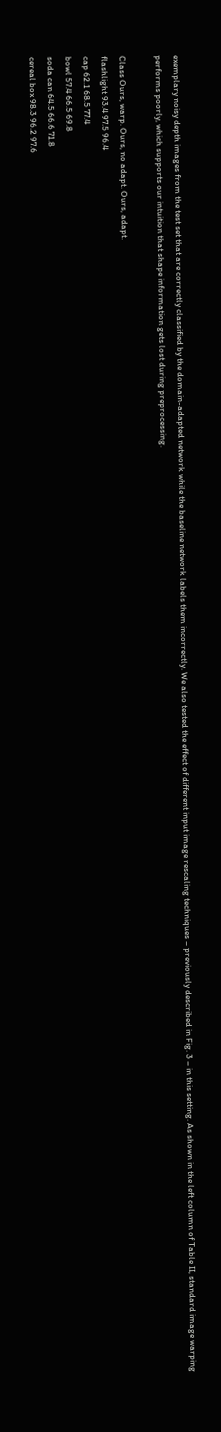exemplary noisy depth images from the test set that are correctly classified by the domain-adapted network while the baseline network labels them incorrectly. We also tested the effect of different input image rescaling techniques – previously described in Fig. 3 – in this setting. As shown in the left column of Table II, standard image warping performs poorly, which supports our intuition that shape information gets lost during preprocessing.

Class Ours, warp. Ours, no adapt. Ours, adapt.
flashlight 93.4 97.5 96.4
cap 62.1 68.5 77.4
bowl 57.4 66.5 69.8
soda can 64.5 66.6 71.8
cereal box 98.3 96.2 97.6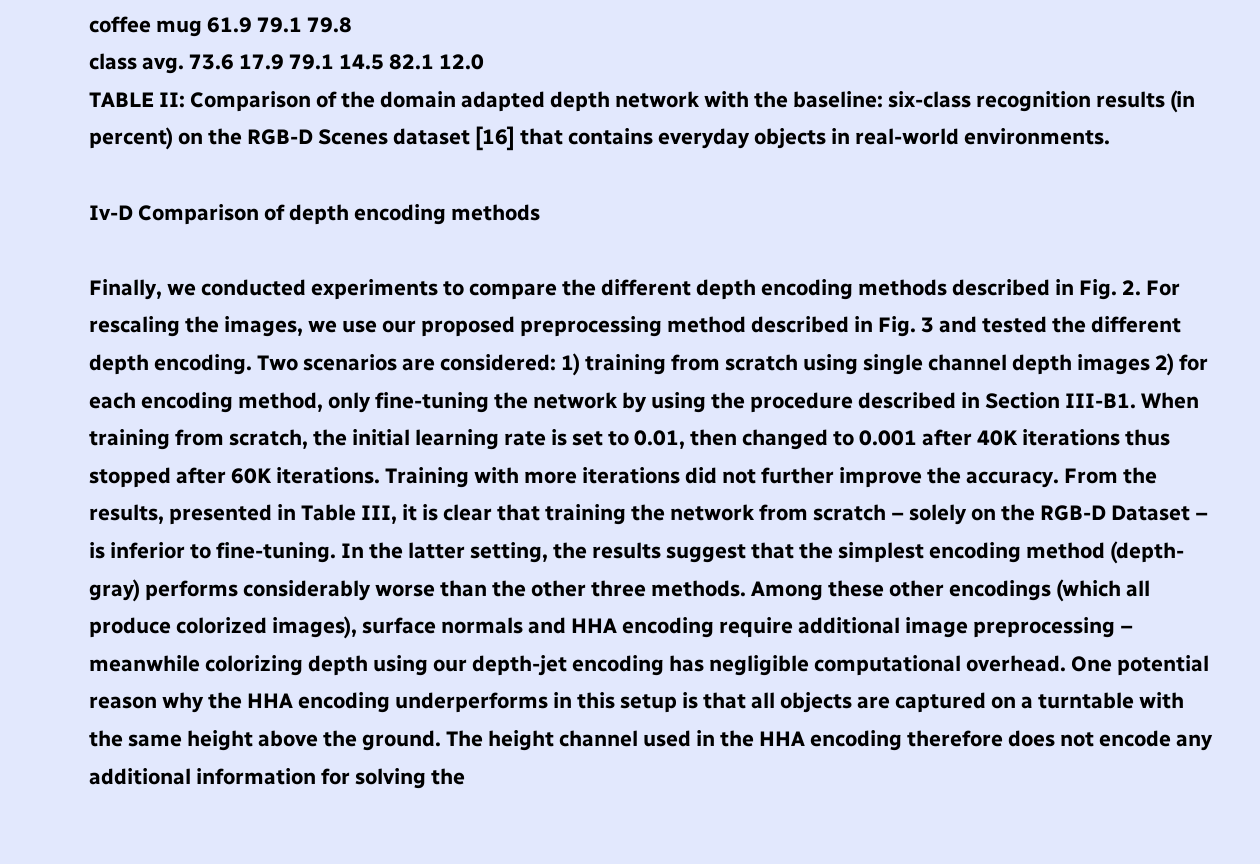coffee mug 61.9 79.1 79.8
class avg. 73.6 17.9 79.1 14.5 82.1 12.0
TABLE II: Comparison of the domain adapted depth network with the baseline: six-class recognition results (in percent) on the RGB-D Scenes dataset [16] that contains everyday objects in real-world environments.

Iv-D Comparison of depth encoding methods

Finally, we conducted experiments to compare the different depth encoding methods described in Fig. 2. For rescaling the images, we use our proposed preprocessing method described in Fig. 3 and tested the different depth encoding. Two scenarios are considered: 1) training from scratch using single channel depth images 2) for each encoding method, only fine-tuning the network by using the procedure described in Section III-B1. When training from scratch, the initial learning rate is set to 0.01, then changed to 0.001 after 40K iterations thus stopped after 60K iterations. Training with more iterations did not further improve the accuracy. From the results, presented in Table III, it is clear that training the network from scratch – solely on the RGB-D Dataset – is inferior to fine-tuning. In the latter setting, the results suggest that the simplest encoding method (depth-gray) performs considerably worse than the other three methods. Among these other encodings (which all produce colorized images), surface normals and HHA encoding require additional image preprocessing – meanwhile colorizing depth using our depth-jet encoding has negligible computational overhead. One potential reason why the HHA encoding underperforms in this setup is that all objects are captured on a turntable with the same height above the ground. The height channel used in the HHA encoding therefore does not encode any additional information for solving the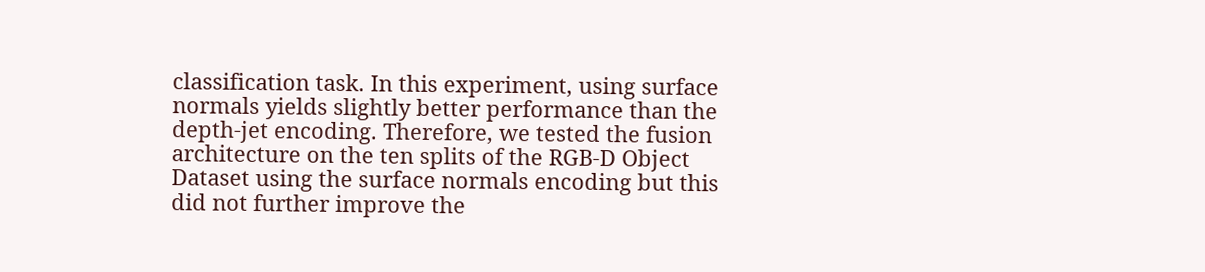classification task. In this experiment, using surface normals yields slightly better performance than the depth-jet encoding. Therefore, we tested the fusion architecture on the ten splits of the RGB-D Object Dataset using the surface normals encoding but this did not further improve the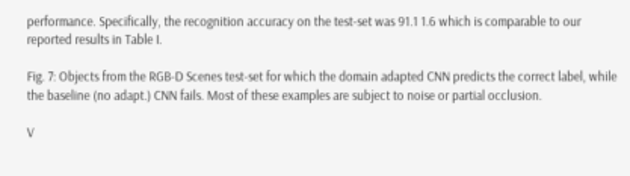performance. Specifically, the recognition accuracy on the test-set was 91.1 1.6 which is comparable to our reported results in Table I.

Fig. 7: Objects from the RGB-D Scenes test-set for which the domain adapted CNN predicts the correct label, while the baseline (no adapt.) CNN fails. Most of these examples are subject to noise or partial occlusion.

V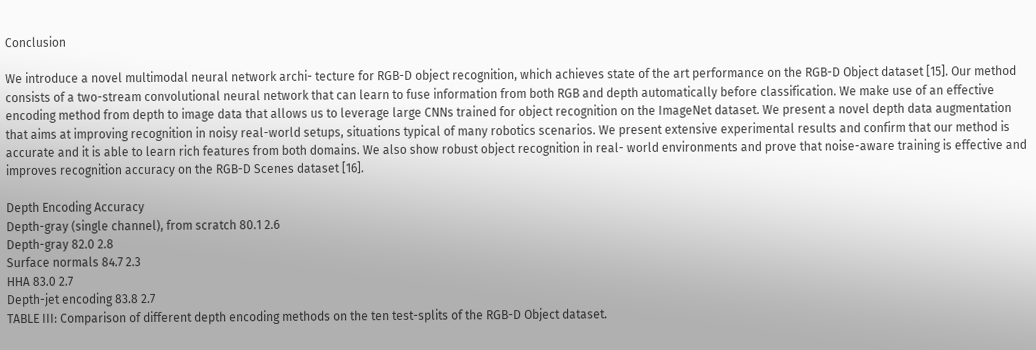Conclusion

We introduce a novel multimodal neural network archi- tecture for RGB-D object recognition, which achieves state of the art performance on the RGB-D Object dataset [15]. Our method consists of a two-stream convolutional neural network that can learn to fuse information from both RGB and depth automatically before classification. We make use of an effective encoding method from depth to image data that allows us to leverage large CNNs trained for object recognition on the ImageNet dataset. We present a novel depth data augmentation that aims at improving recognition in noisy real-world setups, situations typical of many robotics scenarios. We present extensive experimental results and confirm that our method is accurate and it is able to learn rich features from both domains. We also show robust object recognition in real- world environments and prove that noise-aware training is effective and improves recognition accuracy on the RGB-D Scenes dataset [16].

Depth Encoding Accuracy
Depth-gray (single channel), from scratch 80.1 2.6
Depth-gray 82.0 2.8
Surface normals 84.7 2.3
HHA 83.0 2.7
Depth-jet encoding 83.8 2.7
TABLE III: Comparison of different depth encoding methods on the ten test-splits of the RGB-D Object dataset.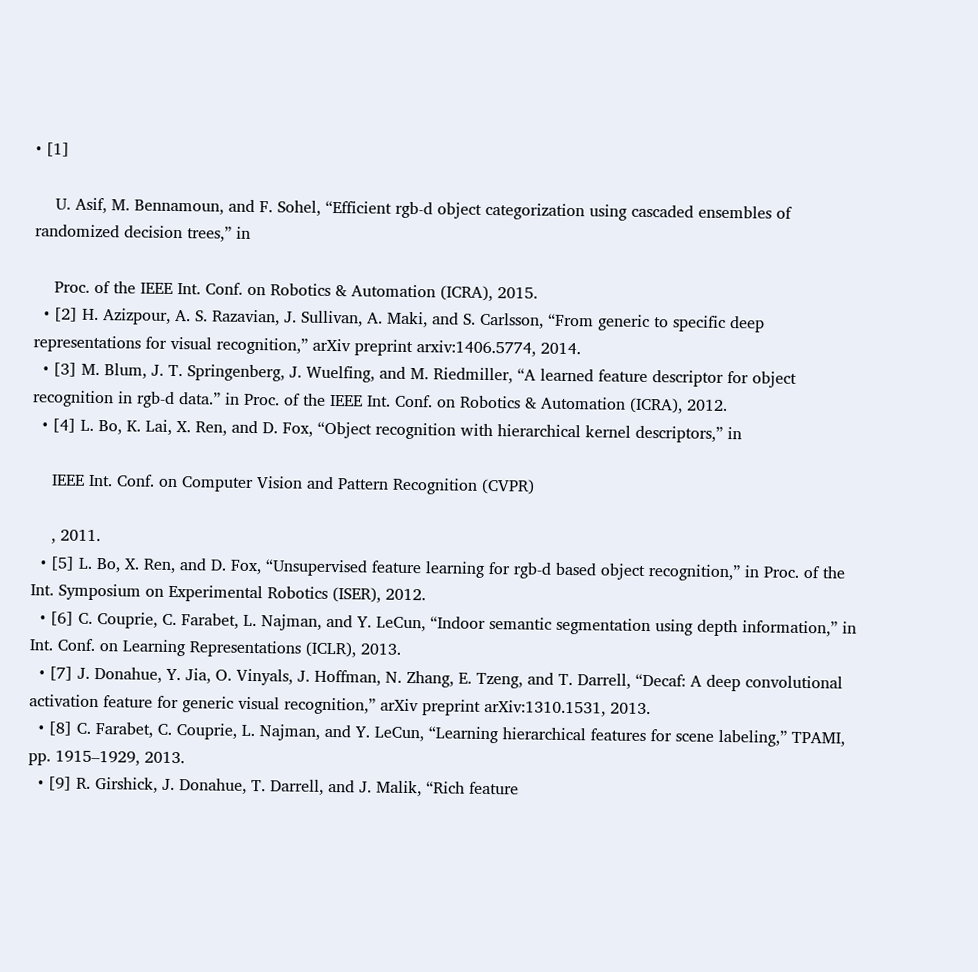• [1]

    U. Asif, M. Bennamoun, and F. Sohel, “Efficient rgb-d object categorization using cascaded ensembles of randomized decision trees,” in

    Proc. of the IEEE Int. Conf. on Robotics & Automation (ICRA), 2015.
  • [2] H. Azizpour, A. S. Razavian, J. Sullivan, A. Maki, and S. Carlsson, “From generic to specific deep representations for visual recognition,” arXiv preprint arxiv:1406.5774, 2014.
  • [3] M. Blum, J. T. Springenberg, J. Wuelfing, and M. Riedmiller, “A learned feature descriptor for object recognition in rgb-d data.” in Proc. of the IEEE Int. Conf. on Robotics & Automation (ICRA), 2012.
  • [4] L. Bo, K. Lai, X. Ren, and D. Fox, “Object recognition with hierarchical kernel descriptors,” in

    IEEE Int. Conf. on Computer Vision and Pattern Recognition (CVPR)

    , 2011.
  • [5] L. Bo, X. Ren, and D. Fox, “Unsupervised feature learning for rgb-d based object recognition,” in Proc. of the Int. Symposium on Experimental Robotics (ISER), 2012.
  • [6] C. Couprie, C. Farabet, L. Najman, and Y. LeCun, “Indoor semantic segmentation using depth information,” in Int. Conf. on Learning Representations (ICLR), 2013.
  • [7] J. Donahue, Y. Jia, O. Vinyals, J. Hoffman, N. Zhang, E. Tzeng, and T. Darrell, “Decaf: A deep convolutional activation feature for generic visual recognition,” arXiv preprint arXiv:1310.1531, 2013.
  • [8] C. Farabet, C. Couprie, L. Najman, and Y. LeCun, “Learning hierarchical features for scene labeling,” TPAMI, pp. 1915–1929, 2013.
  • [9] R. Girshick, J. Donahue, T. Darrell, and J. Malik, “Rich feature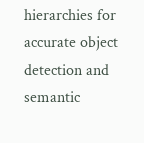hierarchies for accurate object detection and semantic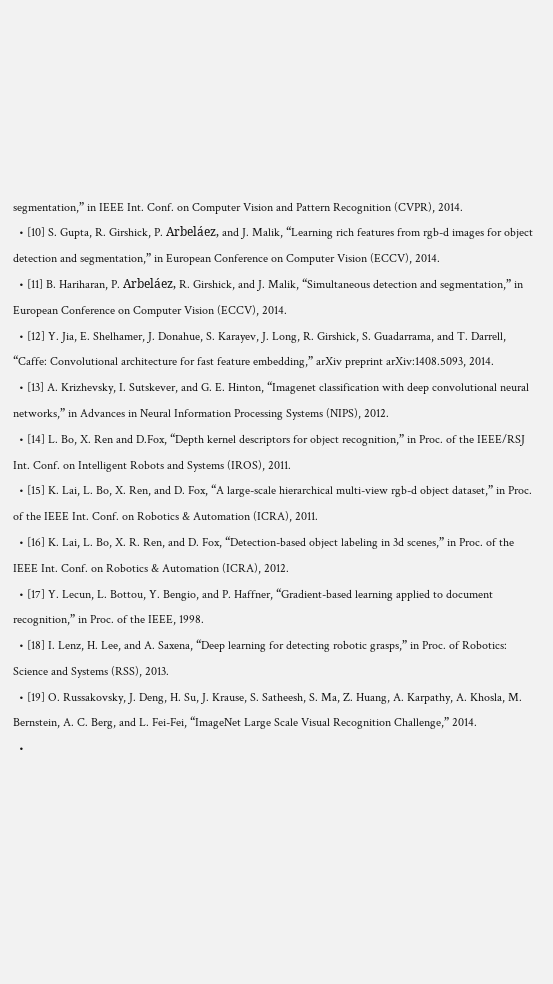segmentation,” in IEEE Int. Conf. on Computer Vision and Pattern Recognition (CVPR), 2014.
  • [10] S. Gupta, R. Girshick, P. Arbeláez, and J. Malik, “Learning rich features from rgb-d images for object detection and segmentation,” in European Conference on Computer Vision (ECCV), 2014.
  • [11] B. Hariharan, P. Arbeláez, R. Girshick, and J. Malik, “Simultaneous detection and segmentation,” in European Conference on Computer Vision (ECCV), 2014.
  • [12] Y. Jia, E. Shelhamer, J. Donahue, S. Karayev, J. Long, R. Girshick, S. Guadarrama, and T. Darrell, “Caffe: Convolutional architecture for fast feature embedding,” arXiv preprint arXiv:1408.5093, 2014.
  • [13] A. Krizhevsky, I. Sutskever, and G. E. Hinton, “Imagenet classification with deep convolutional neural networks,” in Advances in Neural Information Processing Systems (NIPS), 2012.
  • [14] L. Bo, X. Ren and D.Fox, “Depth kernel descriptors for object recognition,” in Proc. of the IEEE/RSJ Int. Conf. on Intelligent Robots and Systems (IROS), 2011.
  • [15] K. Lai, L. Bo, X. Ren, and D. Fox, “A large-scale hierarchical multi-view rgb-d object dataset,” in Proc. of the IEEE Int. Conf. on Robotics & Automation (ICRA), 2011.
  • [16] K. Lai, L. Bo, X. R. Ren, and D. Fox, “Detection-based object labeling in 3d scenes,” in Proc. of the IEEE Int. Conf. on Robotics & Automation (ICRA), 2012.
  • [17] Y. Lecun, L. Bottou, Y. Bengio, and P. Haffner, “Gradient-based learning applied to document recognition,” in Proc. of the IEEE, 1998.
  • [18] I. Lenz, H. Lee, and A. Saxena, “Deep learning for detecting robotic grasps,” in Proc. of Robotics: Science and Systems (RSS), 2013.
  • [19] O. Russakovsky, J. Deng, H. Su, J. Krause, S. Satheesh, S. Ma, Z. Huang, A. Karpathy, A. Khosla, M. Bernstein, A. C. Berg, and L. Fei-Fei, “ImageNet Large Scale Visual Recognition Challenge,” 2014.
  •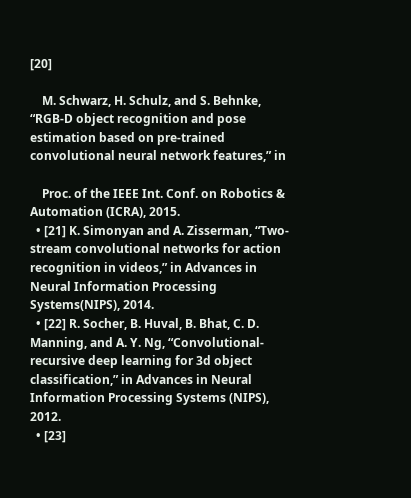[20]

    M. Schwarz, H. Schulz, and S. Behnke, “RGB-D object recognition and pose estimation based on pre-trained convolutional neural network features,” in

    Proc. of the IEEE Int. Conf. on Robotics & Automation (ICRA), 2015.
  • [21] K. Simonyan and A. Zisserman, “Two-stream convolutional networks for action recognition in videos,” in Advances in Neural Information Processing Systems(NIPS), 2014.
  • [22] R. Socher, B. Huval, B. Bhat, C. D. Manning, and A. Y. Ng, “Convolutional-recursive deep learning for 3d object classification,” in Advances in Neural Information Processing Systems (NIPS), 2012.
  • [23]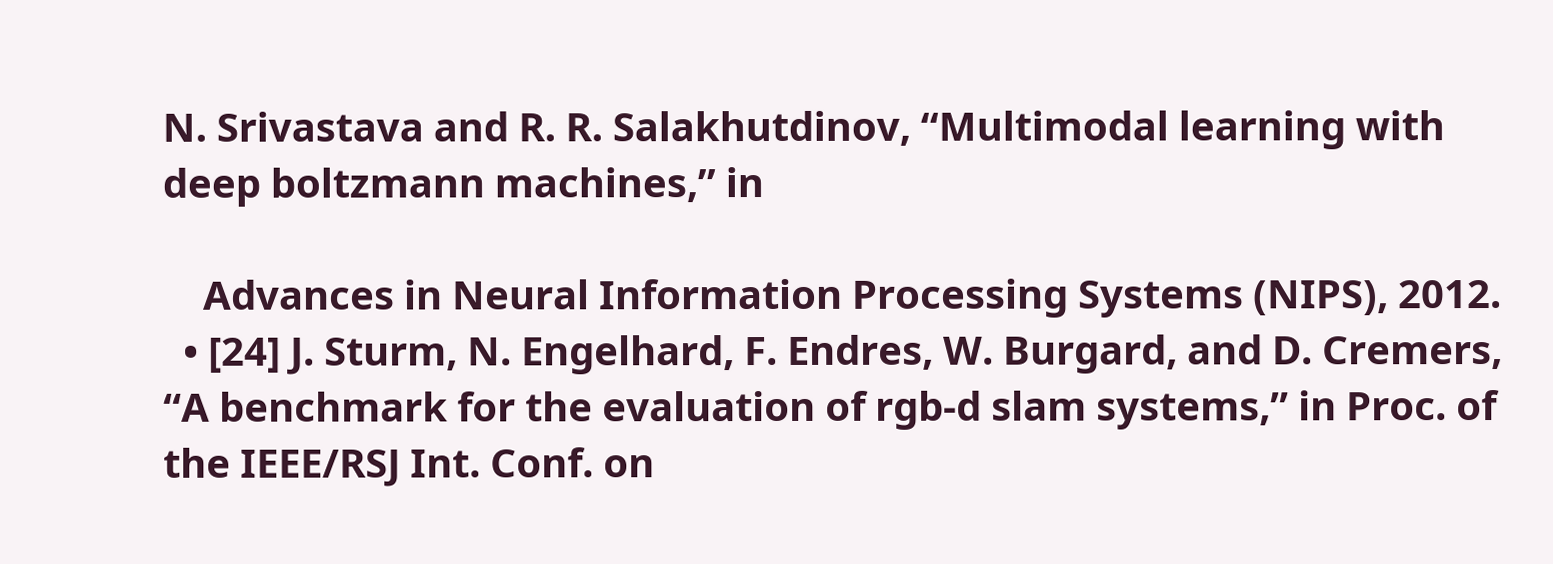N. Srivastava and R. R. Salakhutdinov, “Multimodal learning with deep boltzmann machines,” in

    Advances in Neural Information Processing Systems (NIPS), 2012.
  • [24] J. Sturm, N. Engelhard, F. Endres, W. Burgard, and D. Cremers, “A benchmark for the evaluation of rgb-d slam systems,” in Proc. of the IEEE/RSJ Int. Conf. on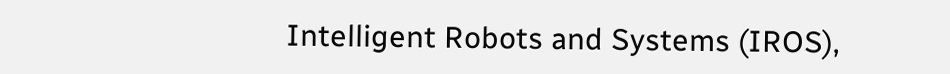Intelligent Robots and Systems (IROS),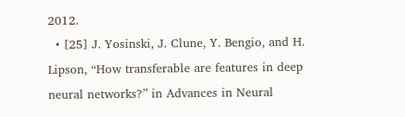2012.
  • [25] J. Yosinski, J. Clune, Y. Bengio, and H. Lipson, “How transferable are features in deep neural networks?” in Advances in Neural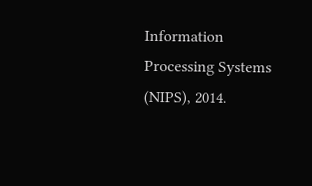Information Processing Systems (NIPS), 2014.